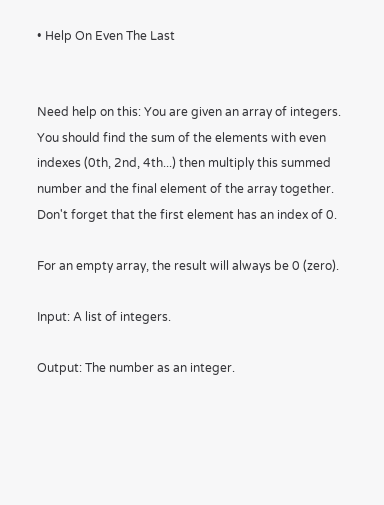• Help On Even The Last


Need help on this: You are given an array of integers. You should find the sum of the elements with even indexes (0th, 2nd, 4th...) then multiply this summed number and the final element of the array together. Don't forget that the first element has an index of 0.

For an empty array, the result will always be 0 (zero).

Input: A list of integers.

Output: The number as an integer.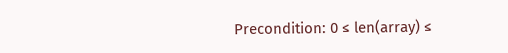Precondition: 0 ≤ len(array) ≤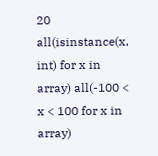20 all(isinstance(x, int) for x in array) all(-100 < x < 100 for x in array)